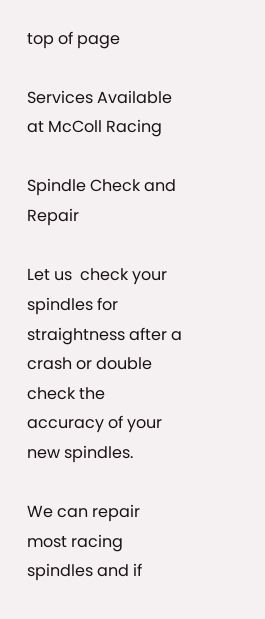top of page

Services Available at McColl Racing

Spindle Check and Repair

Let us  check your spindles for straightness after a crash or double check the accuracy of your new spindles.

We can repair most racing spindles and if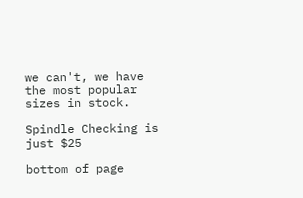we can't, we have the most popular sizes in stock.

Spindle Checking is just $25

bottom of page